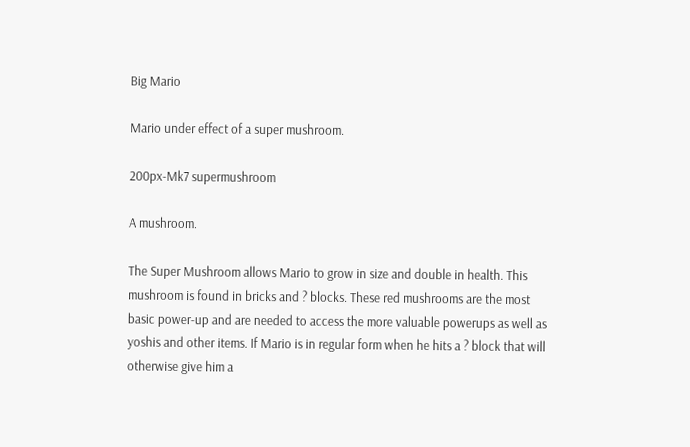Big Mario

Mario under effect of a super mushroom.

200px-Mk7 supermushroom

A mushroom.

The Super Mushroom allows Mario to grow in size and double in health. This mushroom is found in bricks and ? blocks. These red mushrooms are the most basic power-up and are needed to access the more valuable powerups as well as yoshis and other items. If Mario is in regular form when he hits a ? block that will otherwise give him a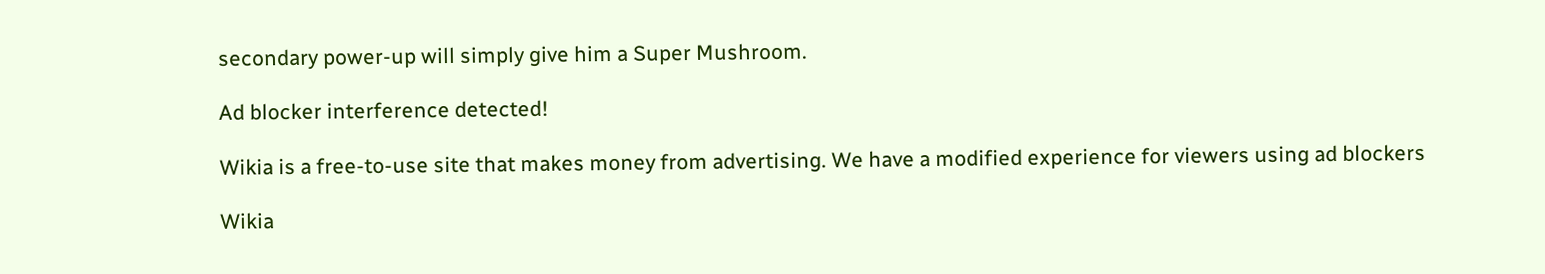secondary power-up will simply give him a Super Mushroom.

Ad blocker interference detected!

Wikia is a free-to-use site that makes money from advertising. We have a modified experience for viewers using ad blockers

Wikia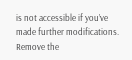is not accessible if you’ve made further modifications. Remove the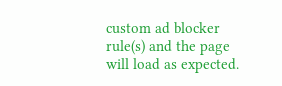custom ad blocker rule(s) and the page will load as expected.